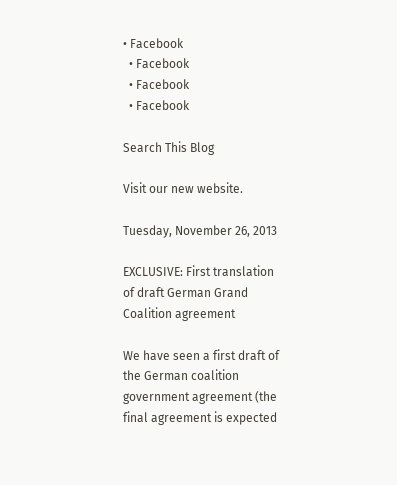• Facebook
  • Facebook
  • Facebook
  • Facebook

Search This Blog

Visit our new website.

Tuesday, November 26, 2013

EXCLUSIVE: First translation of draft German Grand Coalition agreement

We have seen a first draft of the German coalition government agreement (the final agreement is expected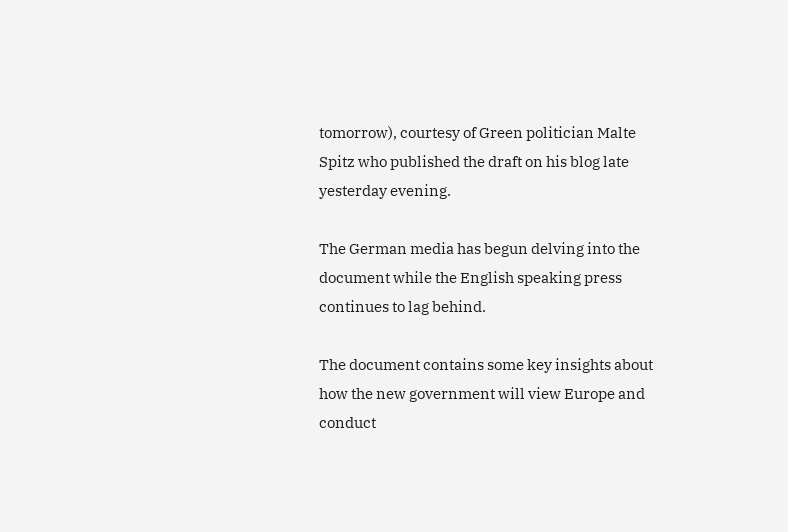tomorrow), courtesy of Green politician Malte Spitz who published the draft on his blog late yesterday evening.

The German media has begun delving into the document while the English speaking press continues to lag behind.

The document contains some key insights about how the new government will view Europe and conduct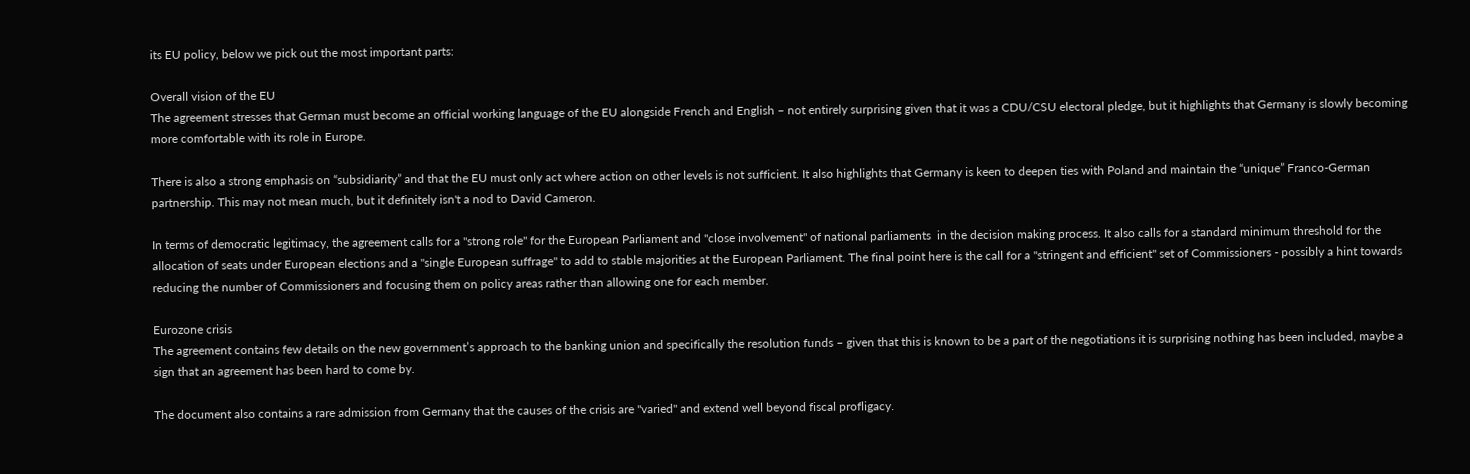its EU policy, below we pick out the most important parts:

Overall vision of the EU
The agreement stresses that German must become an official working language of the EU alongside French and English – not entirely surprising given that it was a CDU/CSU electoral pledge, but it highlights that Germany is slowly becoming more comfortable with its role in Europe.

There is also a strong emphasis on “subsidiarity” and that the EU must only act where action on other levels is not sufficient. It also highlights that Germany is keen to deepen ties with Poland and maintain the “unique” Franco-German partnership. This may not mean much, but it definitely isn't a nod to David Cameron.

In terms of democratic legitimacy, the agreement calls for a "strong role" for the European Parliament and "close involvement" of national parliaments  in the decision making process. It also calls for a standard minimum threshold for the allocation of seats under European elections and a "single European suffrage" to add to stable majorities at the European Parliament. The final point here is the call for a "stringent and efficient" set of Commissioners - possibly a hint towards reducing the number of Commissioners and focusing them on policy areas rather than allowing one for each member.

Eurozone crisis
The agreement contains few details on the new government’s approach to the banking union and specifically the resolution funds – given that this is known to be a part of the negotiations it is surprising nothing has been included, maybe a sign that an agreement has been hard to come by.

The document also contains a rare admission from Germany that the causes of the crisis are "varied" and extend well beyond fiscal profligacy.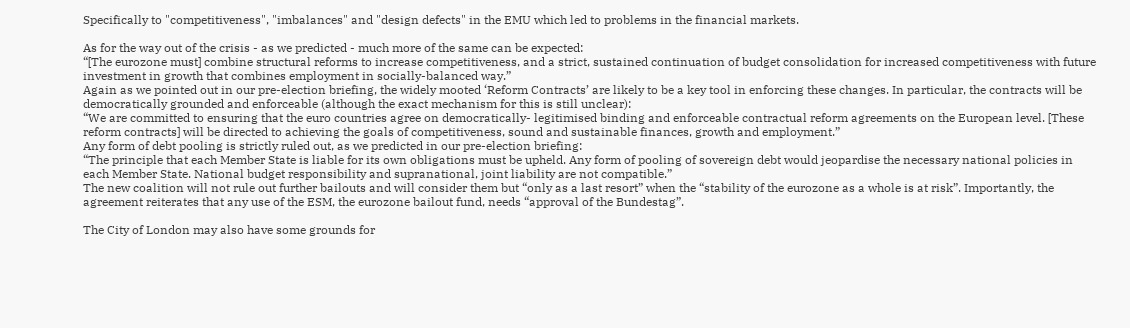Specifically to "competitiveness", "imbalances" and "design defects" in the EMU which led to problems in the financial markets.

As for the way out of the crisis - as we predicted - much more of the same can be expected:
“[The eurozone must] combine structural reforms to increase competitiveness, and a strict, sustained continuation of budget consolidation for increased competitiveness with future investment in growth that combines employment in socially-balanced way.”
Again as we pointed out in our pre-election briefing, the widely mooted ‘Reform Contracts’ are likely to be a key tool in enforcing these changes. In particular, the contracts will be democratically grounded and enforceable (although the exact mechanism for this is still unclear):
“We are committed to ensuring that the euro countries agree on democratically- legitimised binding and enforceable contractual reform agreements on the European level. [These reform contracts] will be directed to achieving the goals of competitiveness, sound and sustainable finances, growth and employment.”
Any form of debt pooling is strictly ruled out, as we predicted in our pre-election briefing:
“The principle that each Member State is liable for its own obligations must be upheld. Any form of pooling of sovereign debt would jeopardise the necessary national policies in each Member State. National budget responsibility and supranational, joint liability are not compatible.”
The new coalition will not rule out further bailouts and will consider them but “only as a last resort” when the “stability of the eurozone as a whole is at risk”. Importantly, the agreement reiterates that any use of the ESM, the eurozone bailout fund, needs “approval of the Bundestag”.

The City of London may also have some grounds for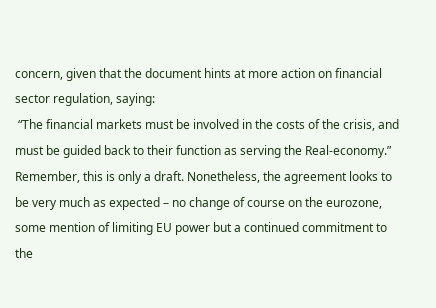concern, given that the document hints at more action on financial sector regulation, saying:
 “The financial markets must be involved in the costs of the crisis, and must be guided back to their function as serving the Real-economy.”
Remember, this is only a draft. Nonetheless, the agreement looks to be very much as expected – no change of course on the eurozone, some mention of limiting EU power but a continued commitment to the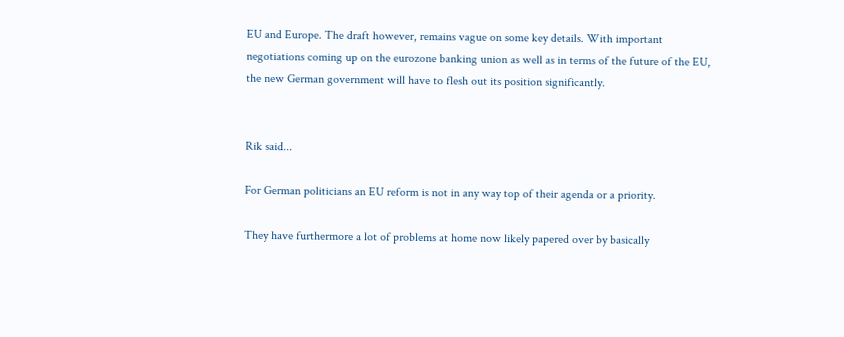EU and Europe. The draft however, remains vague on some key details. With important negotiations coming up on the eurozone banking union as well as in terms of the future of the EU, the new German government will have to flesh out its position significantly.


Rik said...

For German politicians an EU reform is not in any way top of their agenda or a priority.

They have furthermore a lot of problems at home now likely papered over by basically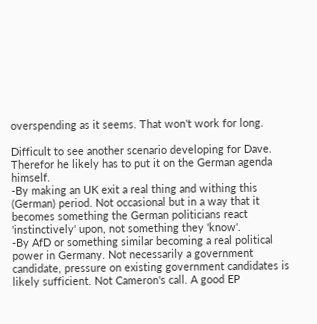overspending as it seems. That won't work for long.

Difficult to see another scenario developing for Dave.
Therefor he likely has to put it on the German agenda himself.
-By making an UK exit a real thing and withing this (German) period. Not occasional but in a way that it becomes something the German politicians react 'instinctively' upon, not something they 'know'.
-By AfD or something similar becoming a real political power in Germany. Not necessarily a government candidate, pressure on existing government candidates is likely sufficient. Not Cameron's call. A good EP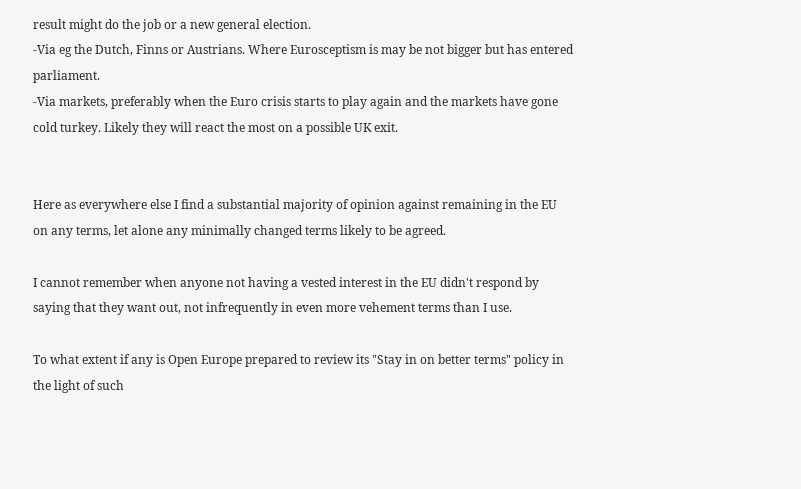result might do the job or a new general election.
-Via eg the Dutch, Finns or Austrians. Where Eurosceptism is may be not bigger but has entered parliament.
-Via markets, preferably when the Euro crisis starts to play again and the markets have gone cold turkey. Likely they will react the most on a possible UK exit.


Here as everywhere else I find a substantial majority of opinion against remaining in the EU on any terms, let alone any minimally changed terms likely to be agreed.

I cannot remember when anyone not having a vested interest in the EU didn't respond by saying that they want out, not infrequently in even more vehement terms than I use.

To what extent if any is Open Europe prepared to review its "Stay in on better terms" policy in the light of such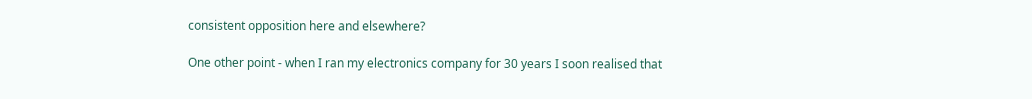consistent opposition here and elsewhere?

One other point - when I ran my electronics company for 30 years I soon realised that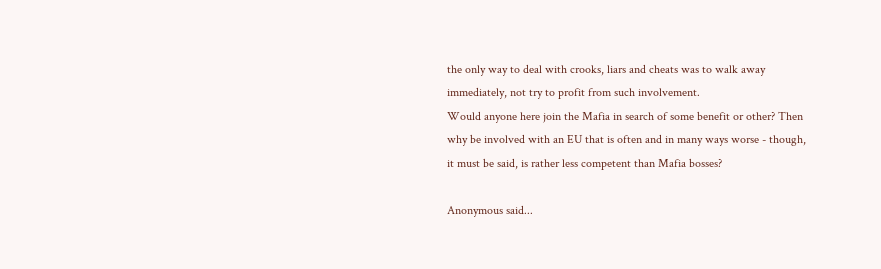the only way to deal with crooks, liars and cheats was to walk away immediately, not try to profit from such involvement.
Would anyone here join the Mafia in search of some benefit or other? Then why be involved with an EU that is often and in many ways worse - though, it must be said, is rather less competent than Mafia bosses?

Anonymous said...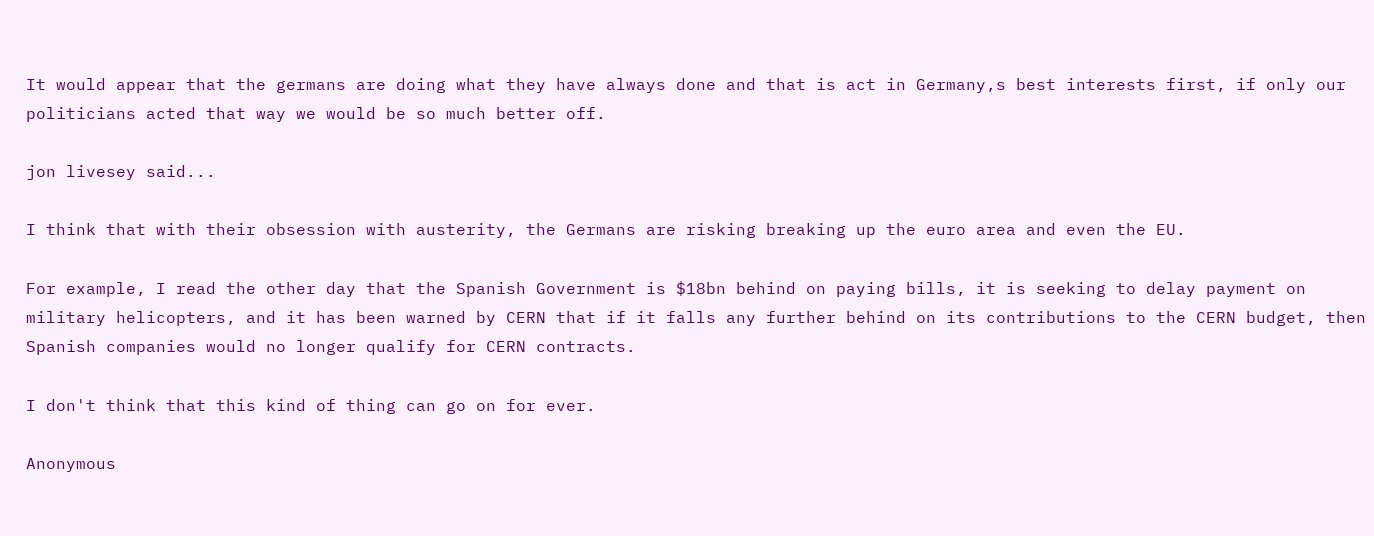It would appear that the germans are doing what they have always done and that is act in Germany,s best interests first, if only our politicians acted that way we would be so much better off.

jon livesey said...

I think that with their obsession with austerity, the Germans are risking breaking up the euro area and even the EU.

For example, I read the other day that the Spanish Government is $18bn behind on paying bills, it is seeking to delay payment on military helicopters, and it has been warned by CERN that if it falls any further behind on its contributions to the CERN budget, then Spanish companies would no longer qualify for CERN contracts.

I don't think that this kind of thing can go on for ever.

Anonymous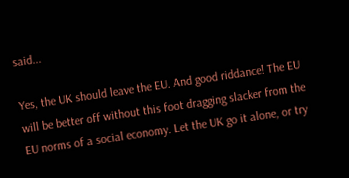said...

Yes, the UK should leave the EU. And good riddance! The EU will be better off without this foot dragging slacker from the EU norms of a social economy. Let the UK go it alone, or try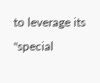to leverage its "special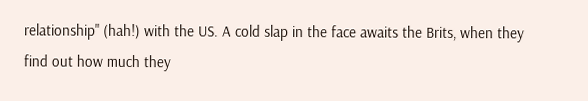relationship" (hah!) with the US. A cold slap in the face awaits the Brits, when they find out how much they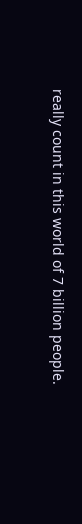really count in this world of 7 billion people.